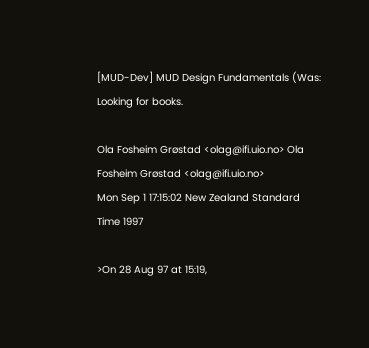[MUD-Dev] MUD Design Fundamentals (Was: Looking for books.

Ola Fosheim Grøstad <olag@ifi.uio.no> Ola Fosheim Grøstad <olag@ifi.uio.no>
Mon Sep 1 17:15:02 New Zealand Standard Time 1997

>On 28 Aug 97 at 15:19,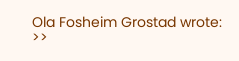Ola Fosheim Grostad wrote:
>>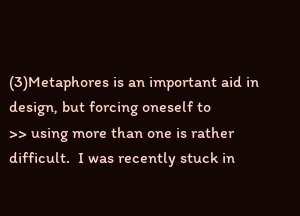(3)Metaphores is an important aid in design, but forcing oneself to
>> using more than one is rather difficult.  I was recently stuck in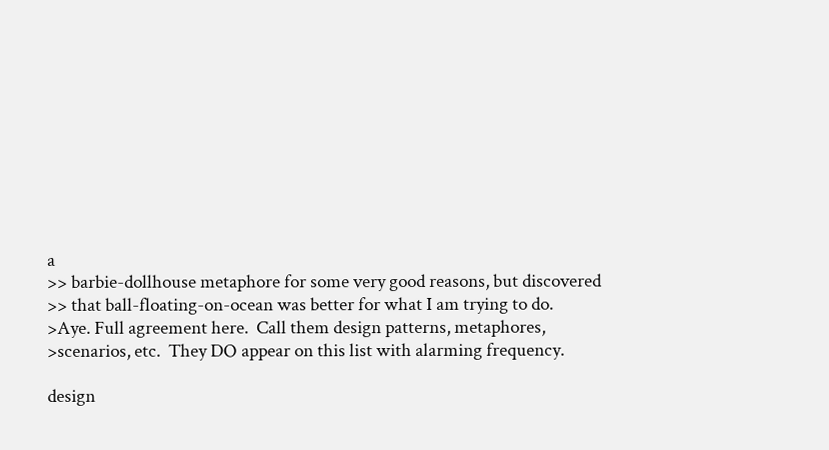a
>> barbie-dollhouse metaphore for some very good reasons, but discovered
>> that ball-floating-on-ocean was better for what I am trying to do.
>Aye. Full agreement here.  Call them design patterns, metaphores,
>scenarios, etc.  They DO appear on this list with alarming frequency.

design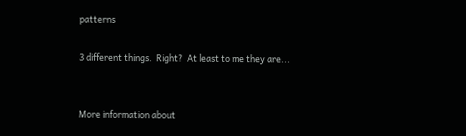patterns

3 different things.  Right?  At least to me they are...


More information about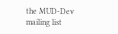the MUD-Dev mailing list